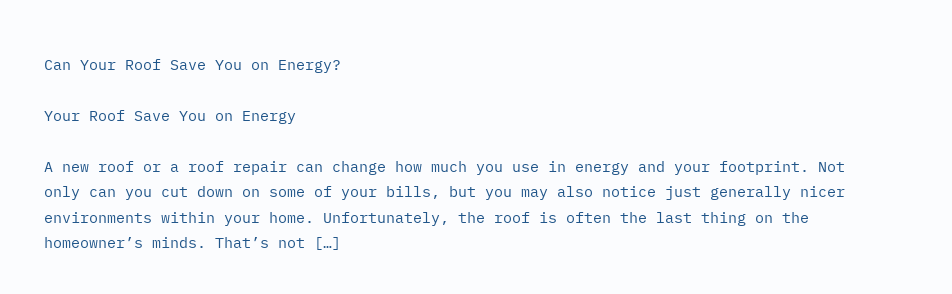Can Your Roof Save You on Energy?

Your Roof Save You on Energy

A new roof or a roof repair can change how much you use in energy and your footprint. Not only can you cut down on some of your bills, but you may also notice just generally nicer environments within your home. Unfortunately, the roof is often the last thing on the homeowner’s minds. That’s not […]